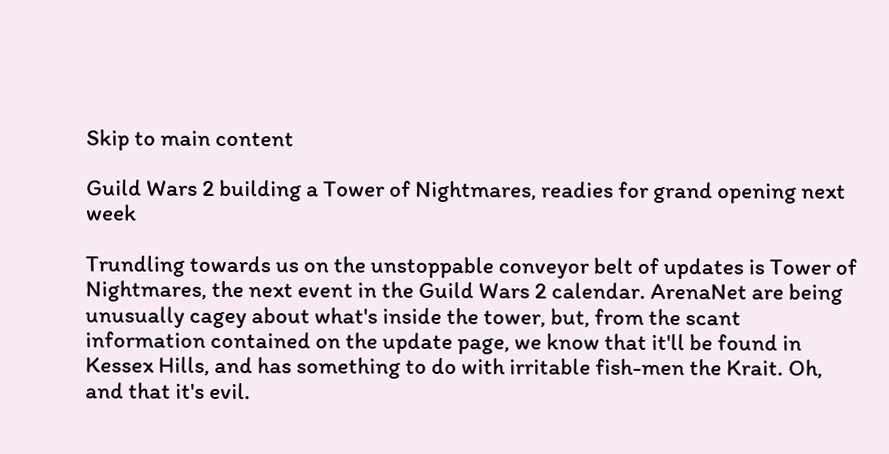Skip to main content

Guild Wars 2 building a Tower of Nightmares, readies for grand opening next week

Trundling towards us on the unstoppable conveyor belt of updates is Tower of Nightmares, the next event in the Guild Wars 2 calendar. ArenaNet are being unusually cagey about what's inside the tower, but, from the scant information contained on the update page, we know that it'll be found in Kessex Hills, and has something to do with irritable fish-men the Krait. Oh, and that it's evil.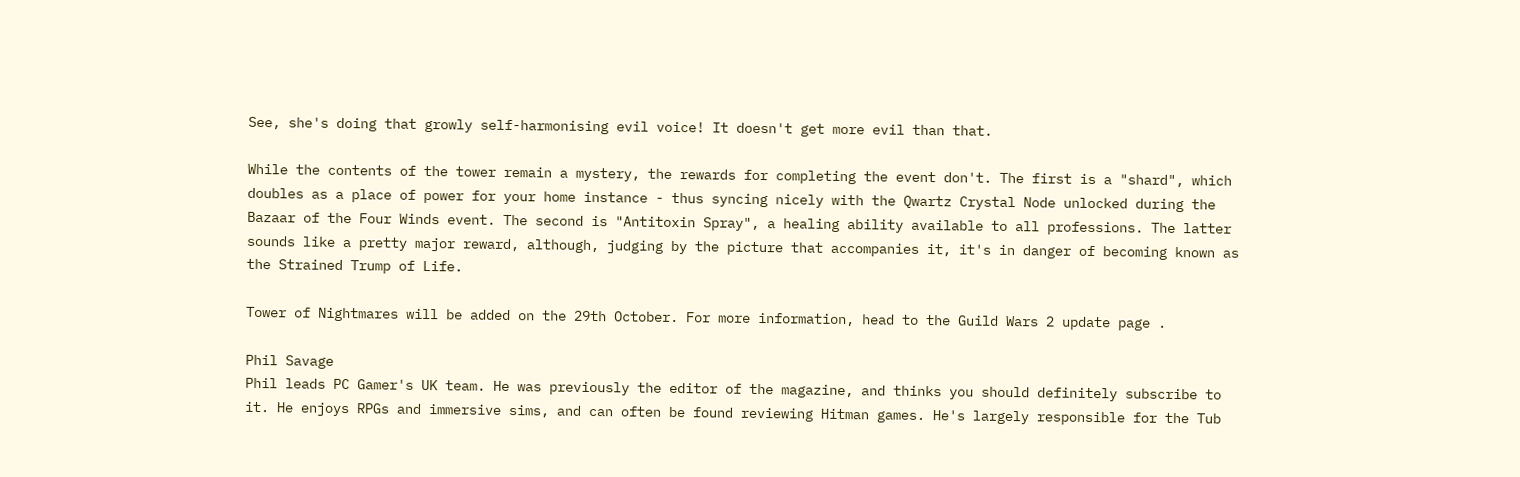See, she's doing that growly self-harmonising evil voice! It doesn't get more evil than that.

While the contents of the tower remain a mystery, the rewards for completing the event don't. The first is a "shard", which doubles as a place of power for your home instance - thus syncing nicely with the Qwartz Crystal Node unlocked during the Bazaar of the Four Winds event. The second is "Antitoxin Spray", a healing ability available to all professions. The latter sounds like a pretty major reward, although, judging by the picture that accompanies it, it's in danger of becoming known as the Strained Trump of Life.

Tower of Nightmares will be added on the 29th October. For more information, head to the Guild Wars 2 update page .

Phil Savage
Phil leads PC Gamer's UK team. He was previously the editor of the magazine, and thinks you should definitely subscribe to it. He enjoys RPGs and immersive sims, and can often be found reviewing Hitman games. He's largely responsible for the Tub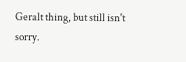Geralt thing, but still isn't sorry.